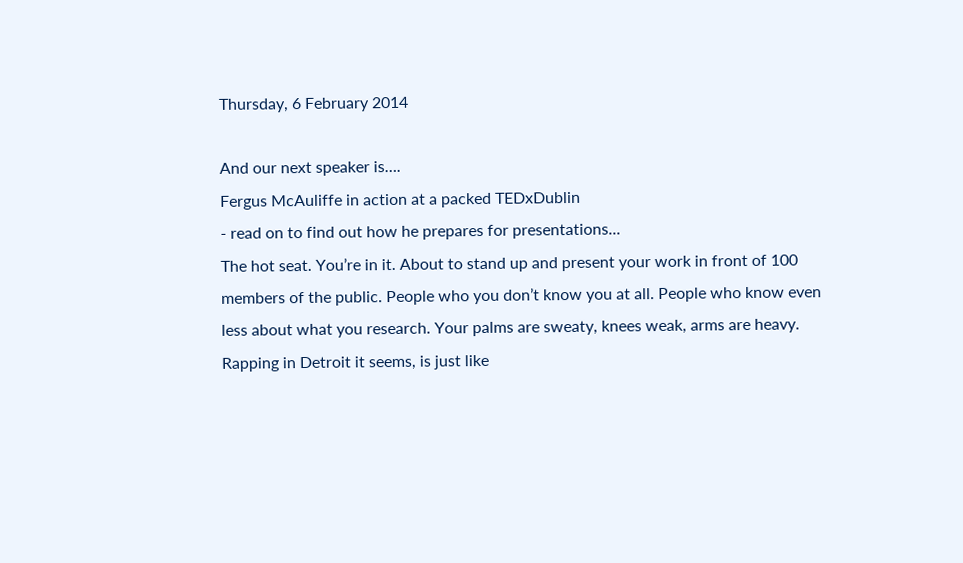Thursday, 6 February 2014

And our next speaker is….
Fergus McAuliffe in action at a packed TEDxDublin
- read on to find out how he prepares for presentations...
The hot seat. You’re in it. About to stand up and present your work in front of 100 members of the public. People who you don’t know you at all. People who know even less about what you research. Your palms are sweaty, knees weak, arms are heavy. Rapping in Detroit it seems, is just like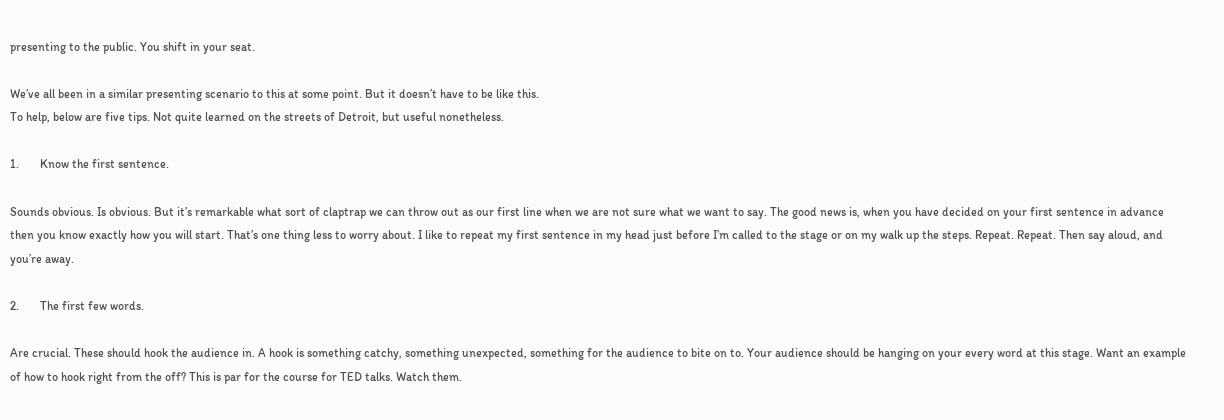presenting to the public. You shift in your seat.

We’ve all been in a similar presenting scenario to this at some point. But it doesn’t have to be like this.
To help, below are five tips. Not quite learned on the streets of Detroit, but useful nonetheless.

1.       Know the first sentence.

Sounds obvious. Is obvious. But it’s remarkable what sort of claptrap we can throw out as our first line when we are not sure what we want to say. The good news is, when you have decided on your first sentence in advance then you know exactly how you will start. That’s one thing less to worry about. I like to repeat my first sentence in my head just before I’m called to the stage or on my walk up the steps. Repeat. Repeat. Then say aloud, and you’re away.

2.       The first few words.

Are crucial. These should hook the audience in. A hook is something catchy, something unexpected, something for the audience to bite on to. Your audience should be hanging on your every word at this stage. Want an example of how to hook right from the off? This is par for the course for TED talks. Watch them.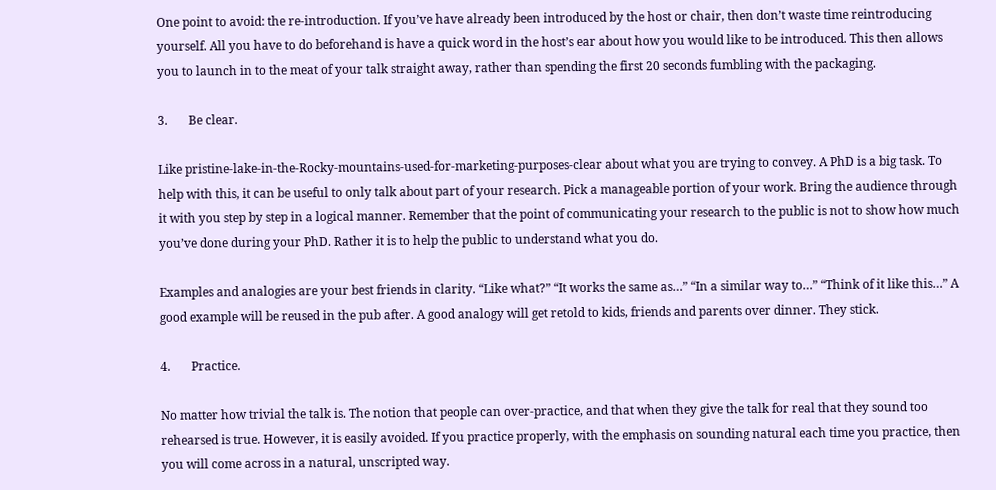One point to avoid: the re-introduction. If you’ve have already been introduced by the host or chair, then don’t waste time reintroducing yourself. All you have to do beforehand is have a quick word in the host’s ear about how you would like to be introduced. This then allows you to launch in to the meat of your talk straight away, rather than spending the first 20 seconds fumbling with the packaging.

3.       Be clear.

Like pristine-lake-in-the-Rocky-mountains-used-for-marketing-purposes-clear about what you are trying to convey. A PhD is a big task. To help with this, it can be useful to only talk about part of your research. Pick a manageable portion of your work. Bring the audience through it with you step by step in a logical manner. Remember that the point of communicating your research to the public is not to show how much you’ve done during your PhD. Rather it is to help the public to understand what you do.

Examples and analogies are your best friends in clarity. “Like what?” “It works the same as…” “In a similar way to…” “Think of it like this…” A good example will be reused in the pub after. A good analogy will get retold to kids, friends and parents over dinner. They stick.

4.       Practice.

No matter how trivial the talk is. The notion that people can over-practice, and that when they give the talk for real that they sound too rehearsed is true. However, it is easily avoided. If you practice properly, with the emphasis on sounding natural each time you practice, then you will come across in a natural, unscripted way.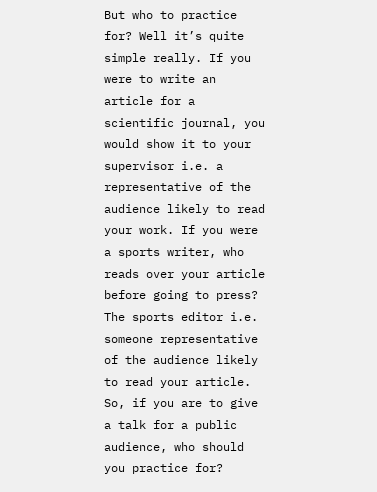But who to practice for? Well it’s quite simple really. If you were to write an article for a scientific journal, you would show it to your supervisor i.e. a representative of the audience likely to read your work. If you were a sports writer, who reads over your article before going to press? The sports editor i.e. someone representative of the audience likely to read your article. So, if you are to give a talk for a public audience, who should you practice for?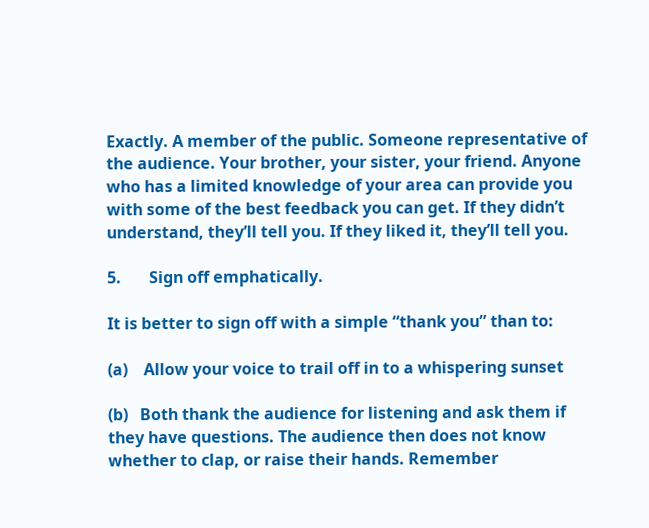Exactly. A member of the public. Someone representative of the audience. Your brother, your sister, your friend. Anyone who has a limited knowledge of your area can provide you with some of the best feedback you can get. If they didn’t understand, they’ll tell you. If they liked it, they’ll tell you.

5.       Sign off emphatically.

It is better to sign off with a simple “thank you” than to:

(a)    Allow your voice to trail off in to a whispering sunset

(b)   Both thank the audience for listening and ask them if they have questions. The audience then does not know whether to clap, or raise their hands. Remember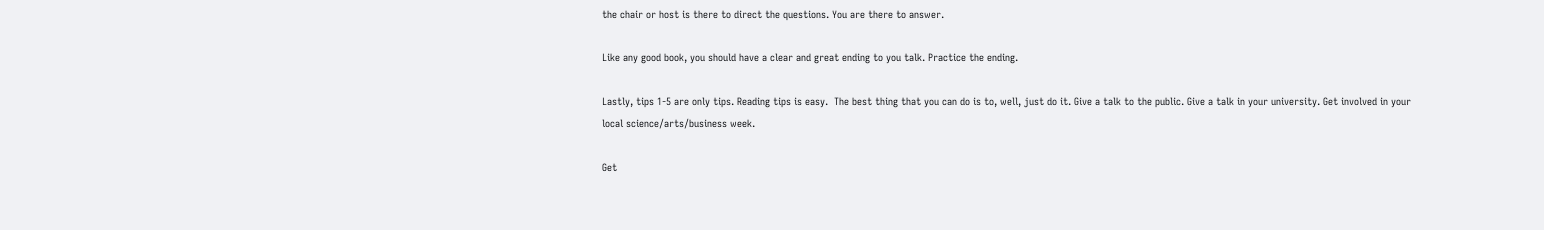the chair or host is there to direct the questions. You are there to answer.

Like any good book, you should have a clear and great ending to you talk. Practice the ending.

Lastly, tips 1-5 are only tips. Reading tips is easy.  The best thing that you can do is to, well, just do it. Give a talk to the public. Give a talk in your university. Get involved in your local science/arts/business week.

Get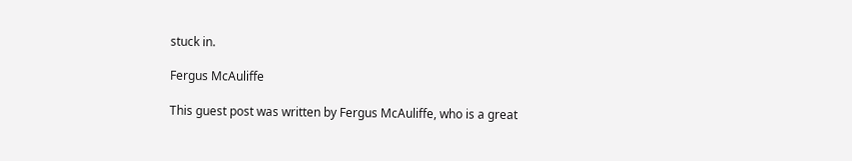stuck in.

Fergus McAuliffe

This guest post was written by Fergus McAuliffe, who is a great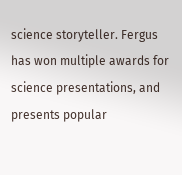science storyteller. Fergus has won multiple awards for science presentations, and presents popular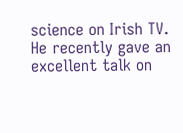science on Irish TV. He recently gave an excellent talk on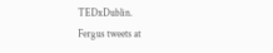TEDxDublin.
Fergus tweets at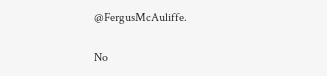@FergusMcAuliffe.

No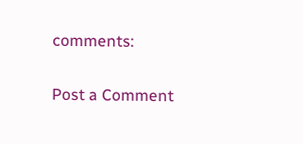comments:

Post a Comment